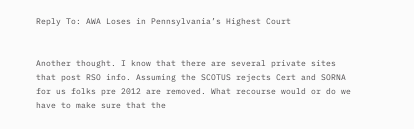Reply To: AWA Loses in Pennsylvania’s Highest Court


Another thought. I know that there are several private sites that post RSO info. Assuming the SCOTUS rejects Cert and SORNA for us folks pre 2012 are removed. What recourse would or do we have to make sure that the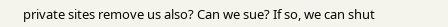private sites remove us also? Can we sue? If so, we can shut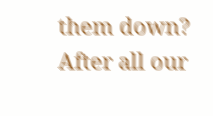them down? After all our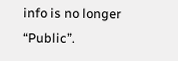info is no longer “Public”.